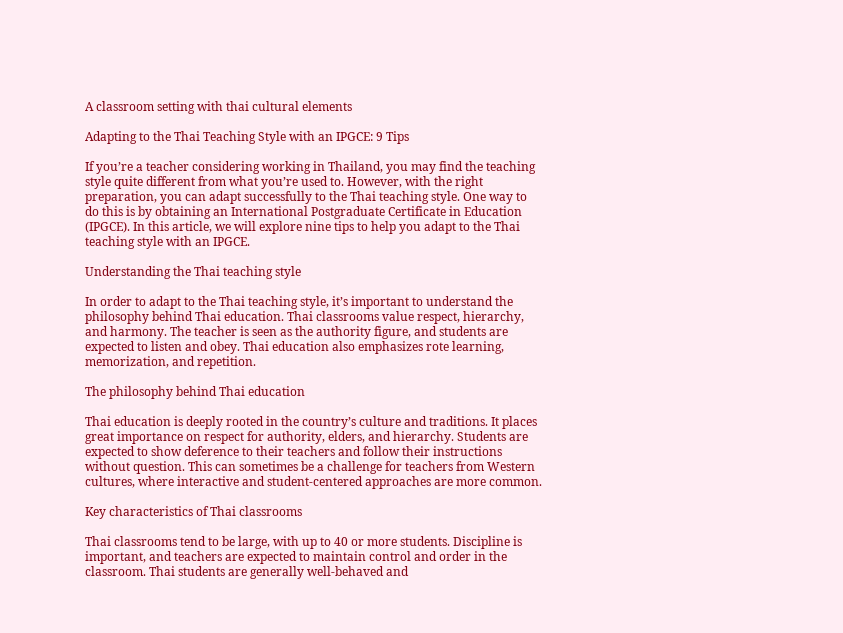A classroom setting with thai cultural elements

Adapting to the Thai Teaching Style with an IPGCE: 9 Tips

If you’re a teacher considering working in Thailand, you may find the teaching style quite different from what you’re used to. However, with the right preparation, you can adapt successfully to the Thai teaching style. One way to do this is by obtaining an International Postgraduate Certificate in Education (IPGCE). In this article, we will explore nine tips to help you adapt to the Thai teaching style with an IPGCE.

Understanding the Thai teaching style

In order to adapt to the Thai teaching style, it’s important to understand the philosophy behind Thai education. Thai classrooms value respect, hierarchy, and harmony. The teacher is seen as the authority figure, and students are expected to listen and obey. Thai education also emphasizes rote learning, memorization, and repetition.

The philosophy behind Thai education

Thai education is deeply rooted in the country’s culture and traditions. It places great importance on respect for authority, elders, and hierarchy. Students are expected to show deference to their teachers and follow their instructions without question. This can sometimes be a challenge for teachers from Western cultures, where interactive and student-centered approaches are more common.

Key characteristics of Thai classrooms

Thai classrooms tend to be large, with up to 40 or more students. Discipline is important, and teachers are expected to maintain control and order in the classroom. Thai students are generally well-behaved and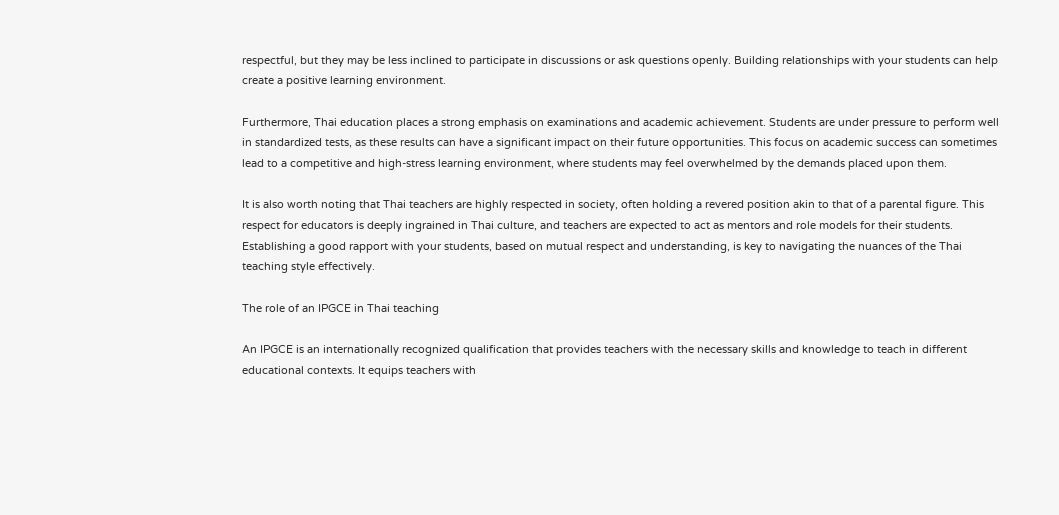respectful, but they may be less inclined to participate in discussions or ask questions openly. Building relationships with your students can help create a positive learning environment.

Furthermore, Thai education places a strong emphasis on examinations and academic achievement. Students are under pressure to perform well in standardized tests, as these results can have a significant impact on their future opportunities. This focus on academic success can sometimes lead to a competitive and high-stress learning environment, where students may feel overwhelmed by the demands placed upon them.

It is also worth noting that Thai teachers are highly respected in society, often holding a revered position akin to that of a parental figure. This respect for educators is deeply ingrained in Thai culture, and teachers are expected to act as mentors and role models for their students. Establishing a good rapport with your students, based on mutual respect and understanding, is key to navigating the nuances of the Thai teaching style effectively.

The role of an IPGCE in Thai teaching

An IPGCE is an internationally recognized qualification that provides teachers with the necessary skills and knowledge to teach in different educational contexts. It equips teachers with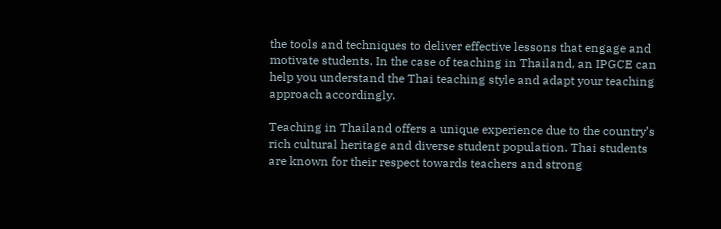the tools and techniques to deliver effective lessons that engage and motivate students. In the case of teaching in Thailand, an IPGCE can help you understand the Thai teaching style and adapt your teaching approach accordingly.

Teaching in Thailand offers a unique experience due to the country’s rich cultural heritage and diverse student population. Thai students are known for their respect towards teachers and strong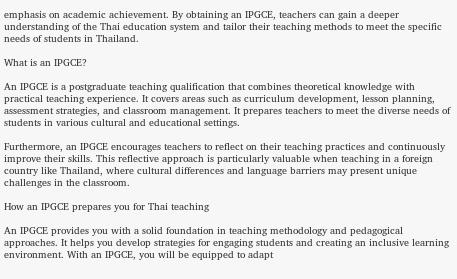emphasis on academic achievement. By obtaining an IPGCE, teachers can gain a deeper understanding of the Thai education system and tailor their teaching methods to meet the specific needs of students in Thailand.

What is an IPGCE?

An IPGCE is a postgraduate teaching qualification that combines theoretical knowledge with practical teaching experience. It covers areas such as curriculum development, lesson planning, assessment strategies, and classroom management. It prepares teachers to meet the diverse needs of students in various cultural and educational settings.

Furthermore, an IPGCE encourages teachers to reflect on their teaching practices and continuously improve their skills. This reflective approach is particularly valuable when teaching in a foreign country like Thailand, where cultural differences and language barriers may present unique challenges in the classroom.

How an IPGCE prepares you for Thai teaching

An IPGCE provides you with a solid foundation in teaching methodology and pedagogical approaches. It helps you develop strategies for engaging students and creating an inclusive learning environment. With an IPGCE, you will be equipped to adapt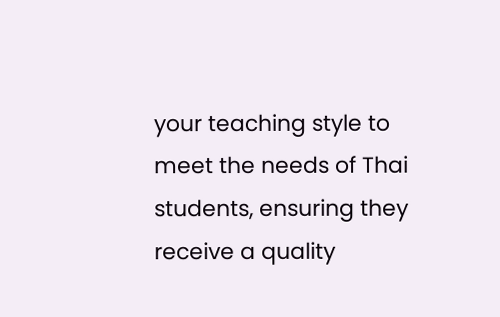your teaching style to meet the needs of Thai students, ensuring they receive a quality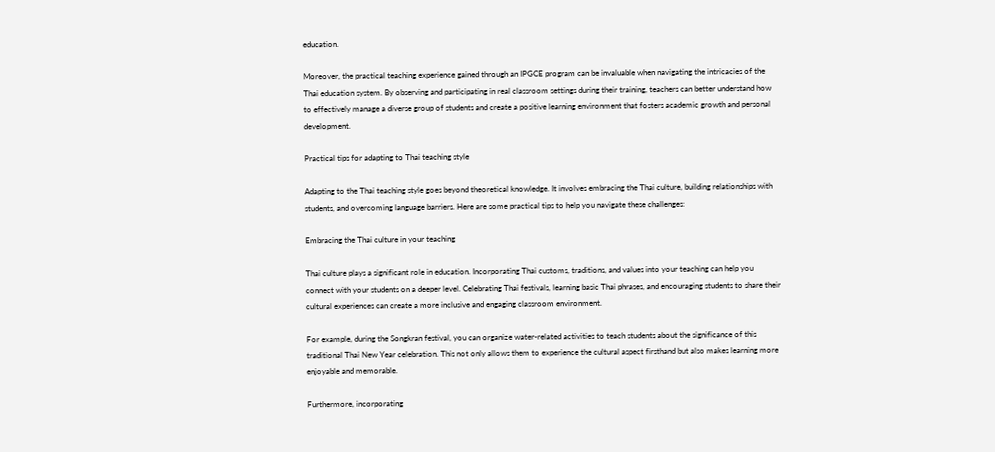education.

Moreover, the practical teaching experience gained through an IPGCE program can be invaluable when navigating the intricacies of the Thai education system. By observing and participating in real classroom settings during their training, teachers can better understand how to effectively manage a diverse group of students and create a positive learning environment that fosters academic growth and personal development.

Practical tips for adapting to Thai teaching style

Adapting to the Thai teaching style goes beyond theoretical knowledge. It involves embracing the Thai culture, building relationships with students, and overcoming language barriers. Here are some practical tips to help you navigate these challenges:

Embracing the Thai culture in your teaching

Thai culture plays a significant role in education. Incorporating Thai customs, traditions, and values into your teaching can help you connect with your students on a deeper level. Celebrating Thai festivals, learning basic Thai phrases, and encouraging students to share their cultural experiences can create a more inclusive and engaging classroom environment.

For example, during the Songkran festival, you can organize water-related activities to teach students about the significance of this traditional Thai New Year celebration. This not only allows them to experience the cultural aspect firsthand but also makes learning more enjoyable and memorable.

Furthermore, incorporating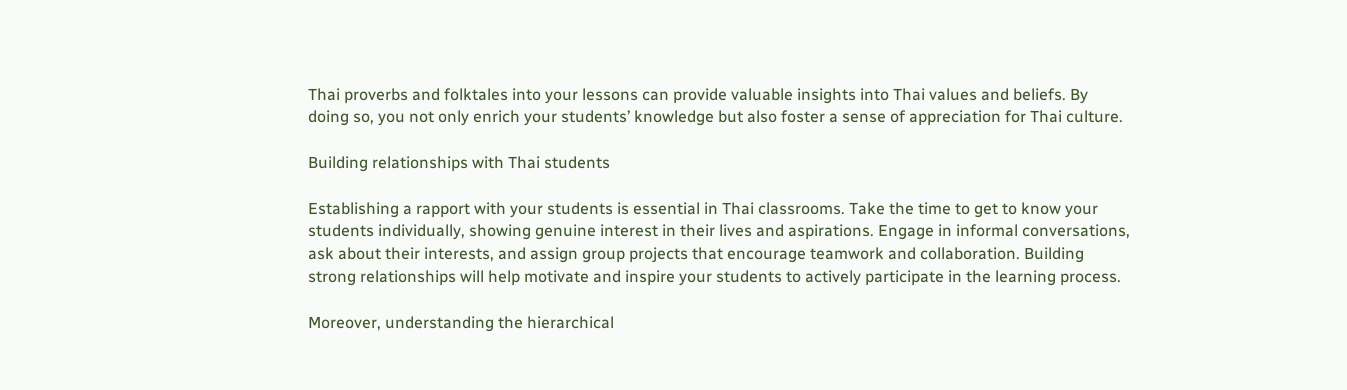Thai proverbs and folktales into your lessons can provide valuable insights into Thai values and beliefs. By doing so, you not only enrich your students’ knowledge but also foster a sense of appreciation for Thai culture.

Building relationships with Thai students

Establishing a rapport with your students is essential in Thai classrooms. Take the time to get to know your students individually, showing genuine interest in their lives and aspirations. Engage in informal conversations, ask about their interests, and assign group projects that encourage teamwork and collaboration. Building strong relationships will help motivate and inspire your students to actively participate in the learning process.

Moreover, understanding the hierarchical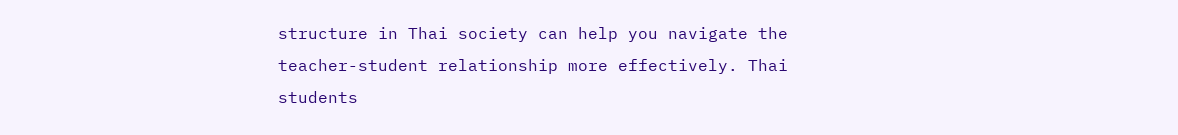structure in Thai society can help you navigate the teacher-student relationship more effectively. Thai students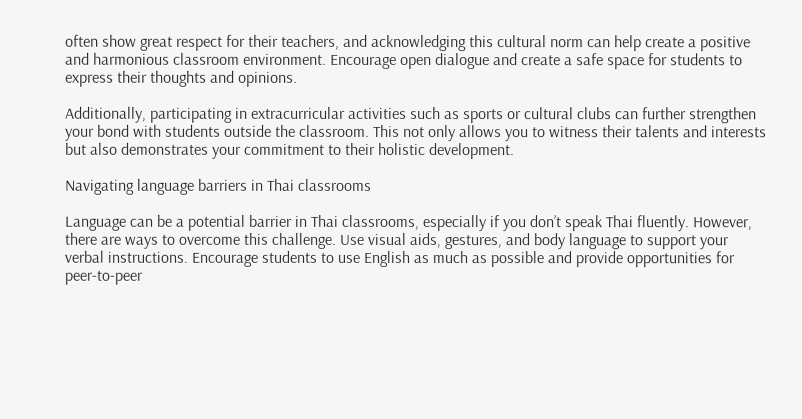often show great respect for their teachers, and acknowledging this cultural norm can help create a positive and harmonious classroom environment. Encourage open dialogue and create a safe space for students to express their thoughts and opinions.

Additionally, participating in extracurricular activities such as sports or cultural clubs can further strengthen your bond with students outside the classroom. This not only allows you to witness their talents and interests but also demonstrates your commitment to their holistic development.

Navigating language barriers in Thai classrooms

Language can be a potential barrier in Thai classrooms, especially if you don’t speak Thai fluently. However, there are ways to overcome this challenge. Use visual aids, gestures, and body language to support your verbal instructions. Encourage students to use English as much as possible and provide opportunities for peer-to-peer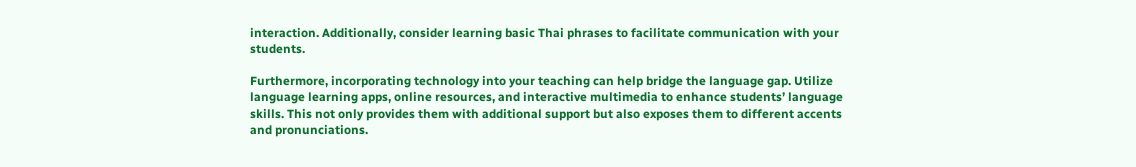interaction. Additionally, consider learning basic Thai phrases to facilitate communication with your students.

Furthermore, incorporating technology into your teaching can help bridge the language gap. Utilize language learning apps, online resources, and interactive multimedia to enhance students’ language skills. This not only provides them with additional support but also exposes them to different accents and pronunciations.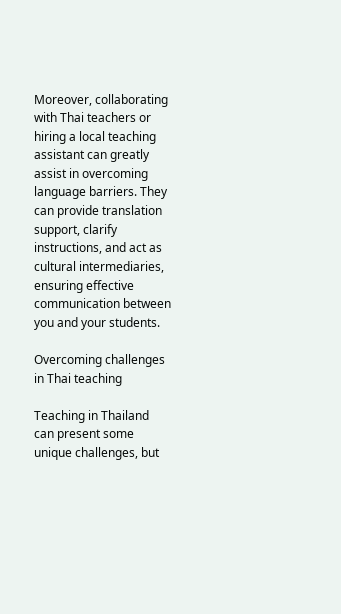Moreover, collaborating with Thai teachers or hiring a local teaching assistant can greatly assist in overcoming language barriers. They can provide translation support, clarify instructions, and act as cultural intermediaries, ensuring effective communication between you and your students.

Overcoming challenges in Thai teaching

Teaching in Thailand can present some unique challenges, but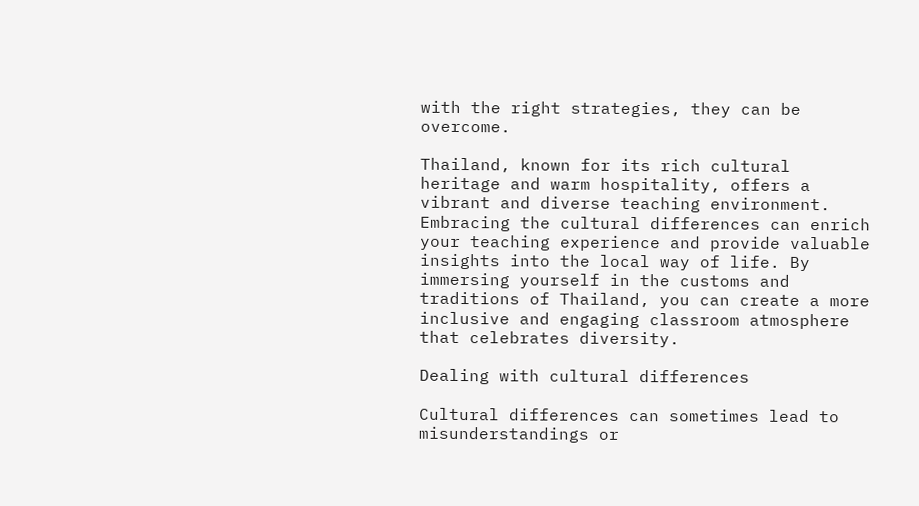with the right strategies, they can be overcome.

Thailand, known for its rich cultural heritage and warm hospitality, offers a vibrant and diverse teaching environment. Embracing the cultural differences can enrich your teaching experience and provide valuable insights into the local way of life. By immersing yourself in the customs and traditions of Thailand, you can create a more inclusive and engaging classroom atmosphere that celebrates diversity.

Dealing with cultural differences

Cultural differences can sometimes lead to misunderstandings or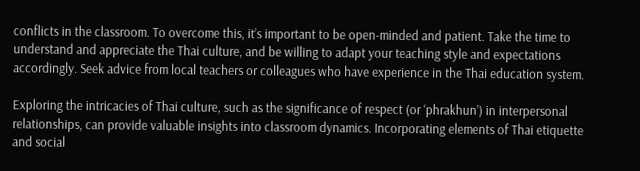conflicts in the classroom. To overcome this, it’s important to be open-minded and patient. Take the time to understand and appreciate the Thai culture, and be willing to adapt your teaching style and expectations accordingly. Seek advice from local teachers or colleagues who have experience in the Thai education system.

Exploring the intricacies of Thai culture, such as the significance of respect (or ‘phrakhun’) in interpersonal relationships, can provide valuable insights into classroom dynamics. Incorporating elements of Thai etiquette and social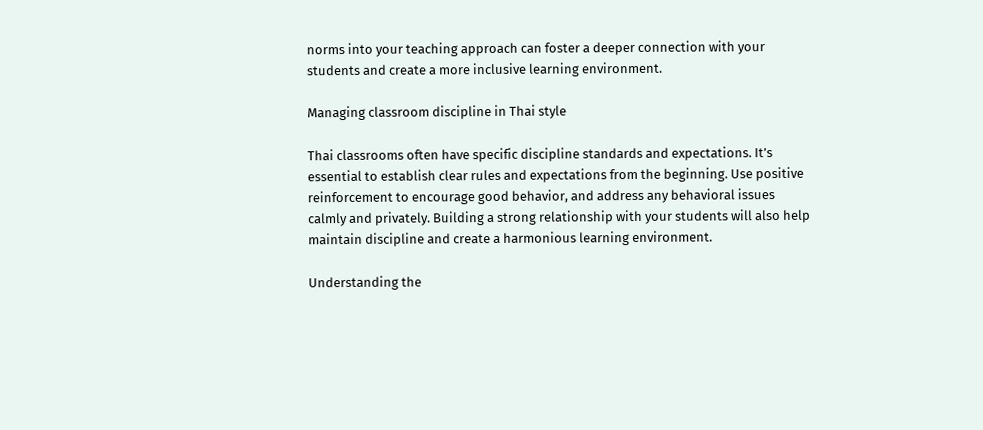norms into your teaching approach can foster a deeper connection with your students and create a more inclusive learning environment.

Managing classroom discipline in Thai style

Thai classrooms often have specific discipline standards and expectations. It’s essential to establish clear rules and expectations from the beginning. Use positive reinforcement to encourage good behavior, and address any behavioral issues calmly and privately. Building a strong relationship with your students will also help maintain discipline and create a harmonious learning environment.

Understanding the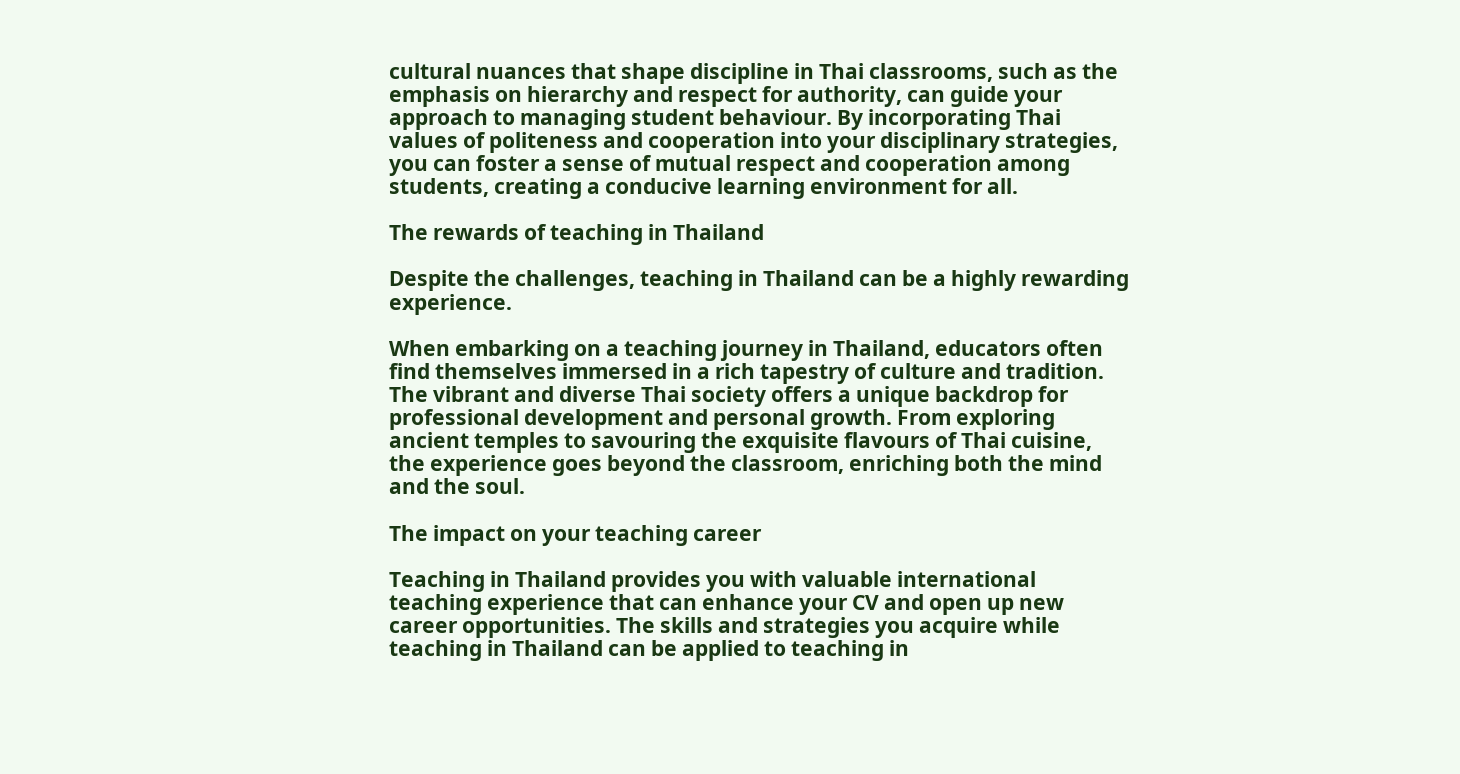cultural nuances that shape discipline in Thai classrooms, such as the emphasis on hierarchy and respect for authority, can guide your approach to managing student behaviour. By incorporating Thai values of politeness and cooperation into your disciplinary strategies, you can foster a sense of mutual respect and cooperation among students, creating a conducive learning environment for all.

The rewards of teaching in Thailand

Despite the challenges, teaching in Thailand can be a highly rewarding experience.

When embarking on a teaching journey in Thailand, educators often find themselves immersed in a rich tapestry of culture and tradition. The vibrant and diverse Thai society offers a unique backdrop for professional development and personal growth. From exploring ancient temples to savouring the exquisite flavours of Thai cuisine, the experience goes beyond the classroom, enriching both the mind and the soul.

The impact on your teaching career

Teaching in Thailand provides you with valuable international teaching experience that can enhance your CV and open up new career opportunities. The skills and strategies you acquire while teaching in Thailand can be applied to teaching in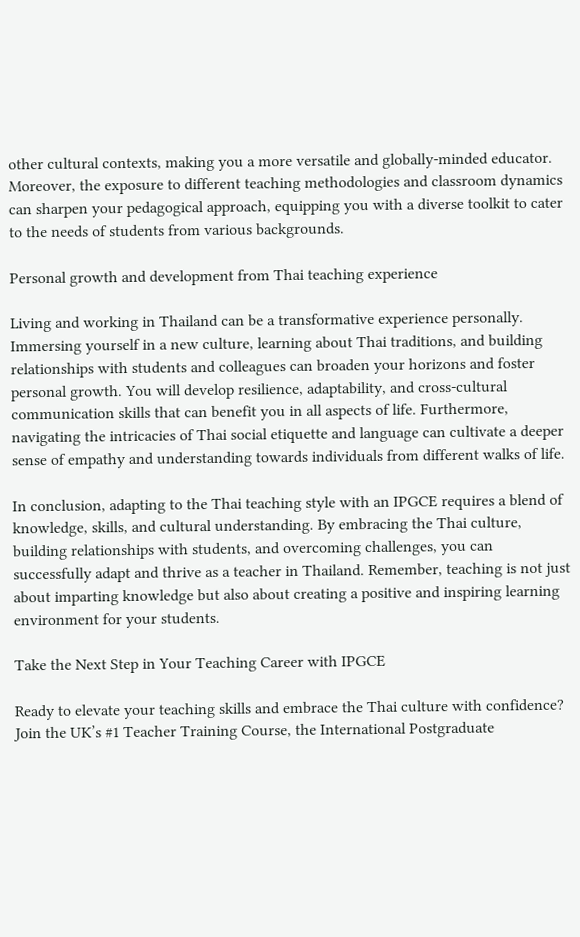other cultural contexts, making you a more versatile and globally-minded educator. Moreover, the exposure to different teaching methodologies and classroom dynamics can sharpen your pedagogical approach, equipping you with a diverse toolkit to cater to the needs of students from various backgrounds.

Personal growth and development from Thai teaching experience

Living and working in Thailand can be a transformative experience personally. Immersing yourself in a new culture, learning about Thai traditions, and building relationships with students and colleagues can broaden your horizons and foster personal growth. You will develop resilience, adaptability, and cross-cultural communication skills that can benefit you in all aspects of life. Furthermore, navigating the intricacies of Thai social etiquette and language can cultivate a deeper sense of empathy and understanding towards individuals from different walks of life.

In conclusion, adapting to the Thai teaching style with an IPGCE requires a blend of knowledge, skills, and cultural understanding. By embracing the Thai culture, building relationships with students, and overcoming challenges, you can successfully adapt and thrive as a teacher in Thailand. Remember, teaching is not just about imparting knowledge but also about creating a positive and inspiring learning environment for your students.

Take the Next Step in Your Teaching Career with IPGCE

Ready to elevate your teaching skills and embrace the Thai culture with confidence? Join the UK’s #1 Teacher Training Course, the International Postgraduate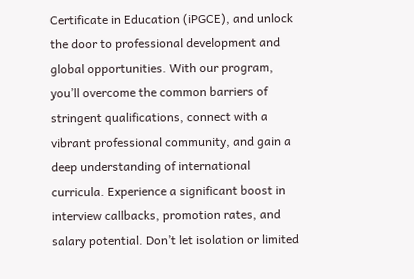Certificate in Education (iPGCE), and unlock the door to professional development and global opportunities. With our program, you’ll overcome the common barriers of stringent qualifications, connect with a vibrant professional community, and gain a deep understanding of international curricula. Experience a significant boost in interview callbacks, promotion rates, and salary potential. Don’t let isolation or limited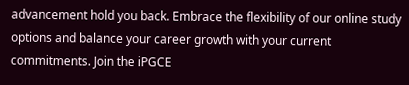advancement hold you back. Embrace the flexibility of our online study options and balance your career growth with your current commitments. Join the iPGCE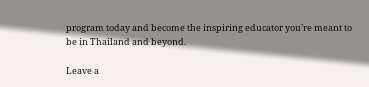program today and become the inspiring educator you’re meant to be in Thailand and beyond.

Leave a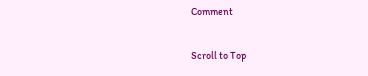Comment

Scroll to Top